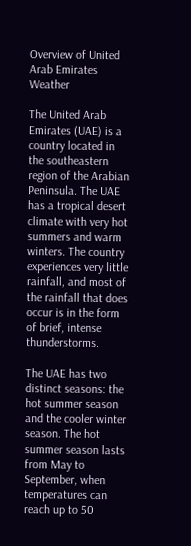Overview of United Arab Emirates Weather

The United Arab Emirates (UAE) is a country located in the southeastern region of the Arabian Peninsula. The UAE has a tropical desert climate with very hot summers and warm winters. The country experiences very little rainfall, and most of the rainfall that does occur is in the form of brief, intense thunderstorms.

The UAE has two distinct seasons: the hot summer season and the cooler winter season. The hot summer season lasts from May to September, when temperatures can reach up to 50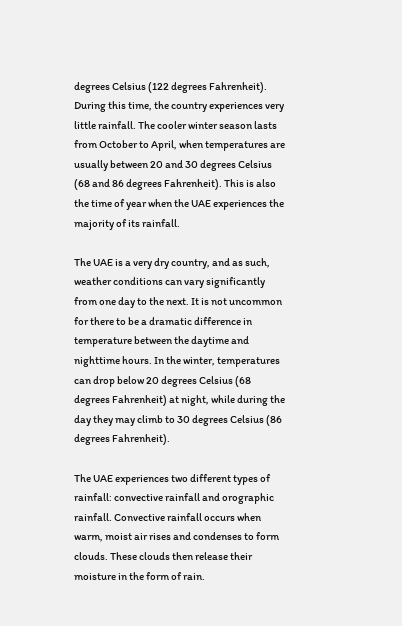degrees Celsius (122 degrees Fahrenheit). During this time, the country experiences very little rainfall. The cooler winter season lasts from October to April, when temperatures are usually between 20 and 30 degrees Celsius (68 and 86 degrees Fahrenheit). This is also the time of year when the UAE experiences the majority of its rainfall.

The UAE is a very dry country, and as such, weather conditions can vary significantly from one day to the next. It is not uncommon for there to be a dramatic difference in temperature between the daytime and nighttime hours. In the winter, temperatures can drop below 20 degrees Celsius (68 degrees Fahrenheit) at night, while during the day they may climb to 30 degrees Celsius (86 degrees Fahrenheit).

The UAE experiences two different types of rainfall: convective rainfall and orographic rainfall. Convective rainfall occurs when warm, moist air rises and condenses to form clouds. These clouds then release their moisture in the form of rain.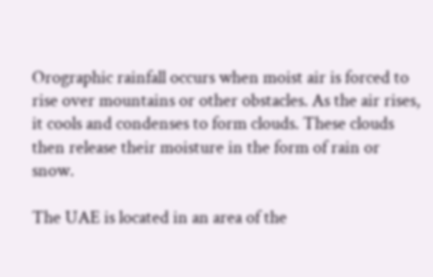Orographic rainfall occurs when moist air is forced to rise over mountains or other obstacles. As the air rises, it cools and condenses to form clouds. These clouds then release their moisture in the form of rain or snow.

The UAE is located in an area of the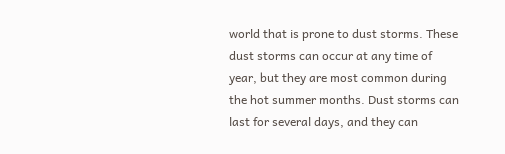world that is prone to dust storms. These dust storms can occur at any time of year, but they are most common during the hot summer months. Dust storms can last for several days, and they can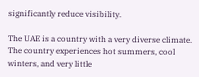significantly reduce visibility.

The UAE is a country with a very diverse climate. The country experiences hot summers, cool winters, and very little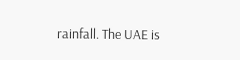rainfall. The UAE is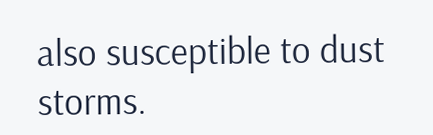also susceptible to dust storms.